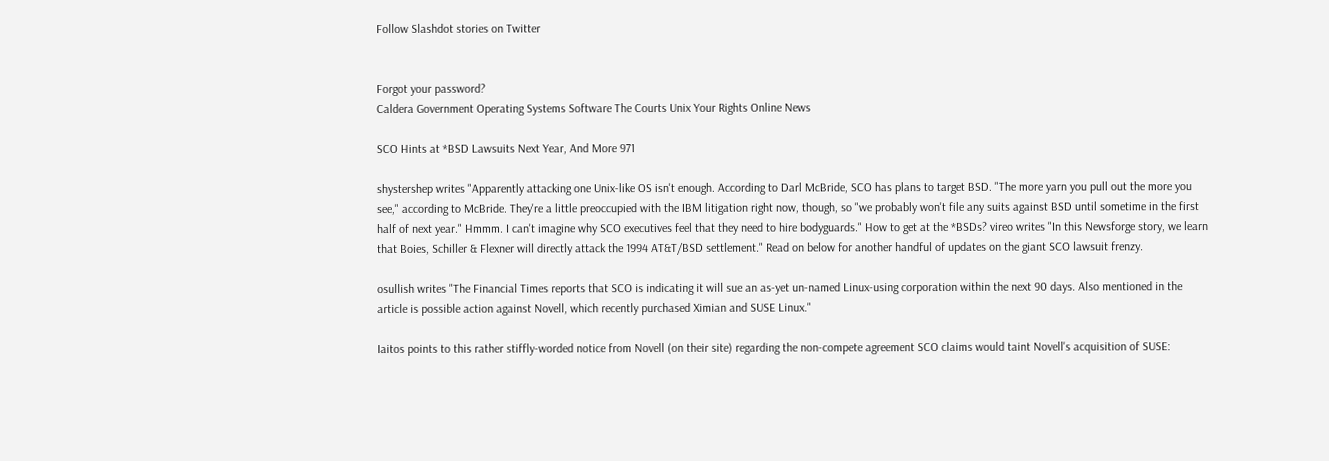Follow Slashdot stories on Twitter


Forgot your password?
Caldera Government Operating Systems Software The Courts Unix Your Rights Online News

SCO Hints at *BSD Lawsuits Next Year, And More 971

shystershep writes "Apparently attacking one Unix-like OS isn't enough. According to Darl McBride, SCO has plans to target BSD. "The more yarn you pull out the more you see," according to McBride. They're a little preoccupied with the IBM litigation right now, though, so "we probably won't file any suits against BSD until sometime in the first half of next year." Hmmm. I can't imagine why SCO executives feel that they need to hire bodyguards." How to get at the *BSDs? vireo writes "In this Newsforge story, we learn that Boies, Schiller & Flexner will directly attack the 1994 AT&T/BSD settlement." Read on below for another handful of updates on the giant SCO lawsuit frenzy.

osullish writes "The Financial Times reports that SCO is indicating it will sue an as-yet un-named Linux-using corporation within the next 90 days. Also mentioned in the article is possible action against Novell, which recently purchased Ximian and SUSE Linux."

Iaitos points to this rather stiffly-worded notice from Novell (on their site) regarding the non-compete agreement SCO claims would taint Novell's acquisition of SUSE: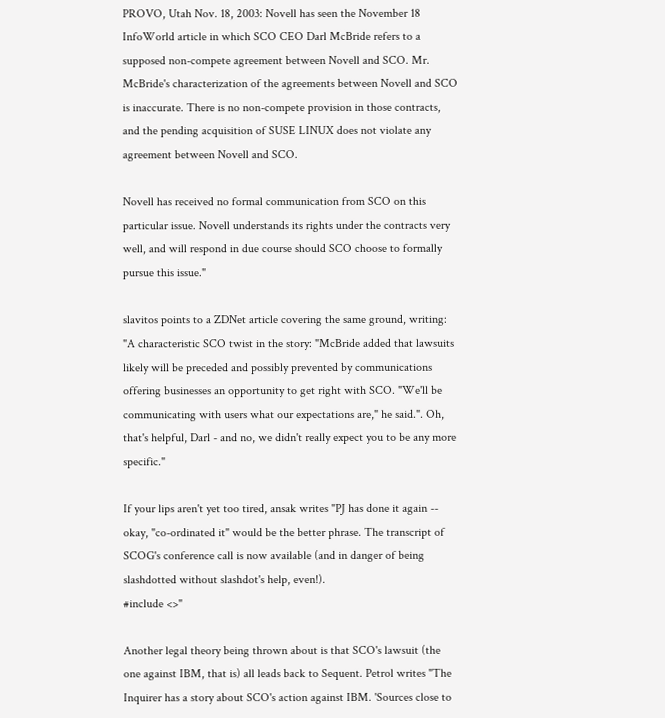PROVO, Utah Nov. 18, 2003: Novell has seen the November 18 InfoWorld article in which SCO CEO Darl McBride refers to a supposed non-compete agreement between Novell and SCO. Mr. McBride's characterization of the agreements between Novell and SCO is inaccurate. There is no non-compete provision in those contracts, and the pending acquisition of SUSE LINUX does not violate any agreement between Novell and SCO.

Novell has received no formal communication from SCO on this particular issue. Novell understands its rights under the contracts very well, and will respond in due course should SCO choose to formally pursue this issue."

slavitos points to a ZDNet article covering the same ground, writing: "A characteristic SCO twist in the story: "McBride added that lawsuits likely will be preceded and possibly prevented by communications offering businesses an opportunity to get right with SCO. "We'll be communicating with users what our expectations are," he said.". Oh, that's helpful, Darl - and no, we didn't really expect you to be any more specific."

If your lips aren't yet too tired, ansak writes "PJ has done it again -- okay, "co-ordinated it" would be the better phrase. The transcript of SCOG's conference call is now available (and in danger of being slashdotted without slashdot's help, even!).
#include <>"

Another legal theory being thrown about is that SCO's lawsuit (the one against IBM, that is) all leads back to Sequent. Petrol writes "The Inquirer has a story about SCO's action against IBM. 'Sources close to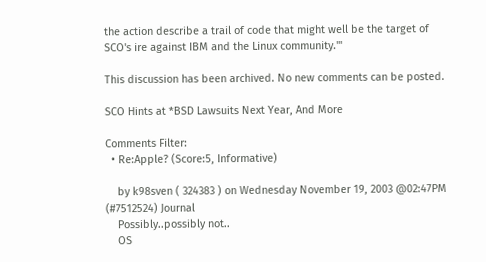the action describe a trail of code that might well be the target of SCO's ire against IBM and the Linux community.'"

This discussion has been archived. No new comments can be posted.

SCO Hints at *BSD Lawsuits Next Year, And More

Comments Filter:
  • Re:Apple? (Score:5, Informative)

    by k98sven ( 324383 ) on Wednesday November 19, 2003 @02:47PM (#7512524) Journal
    Possibly..possibly not..
    OS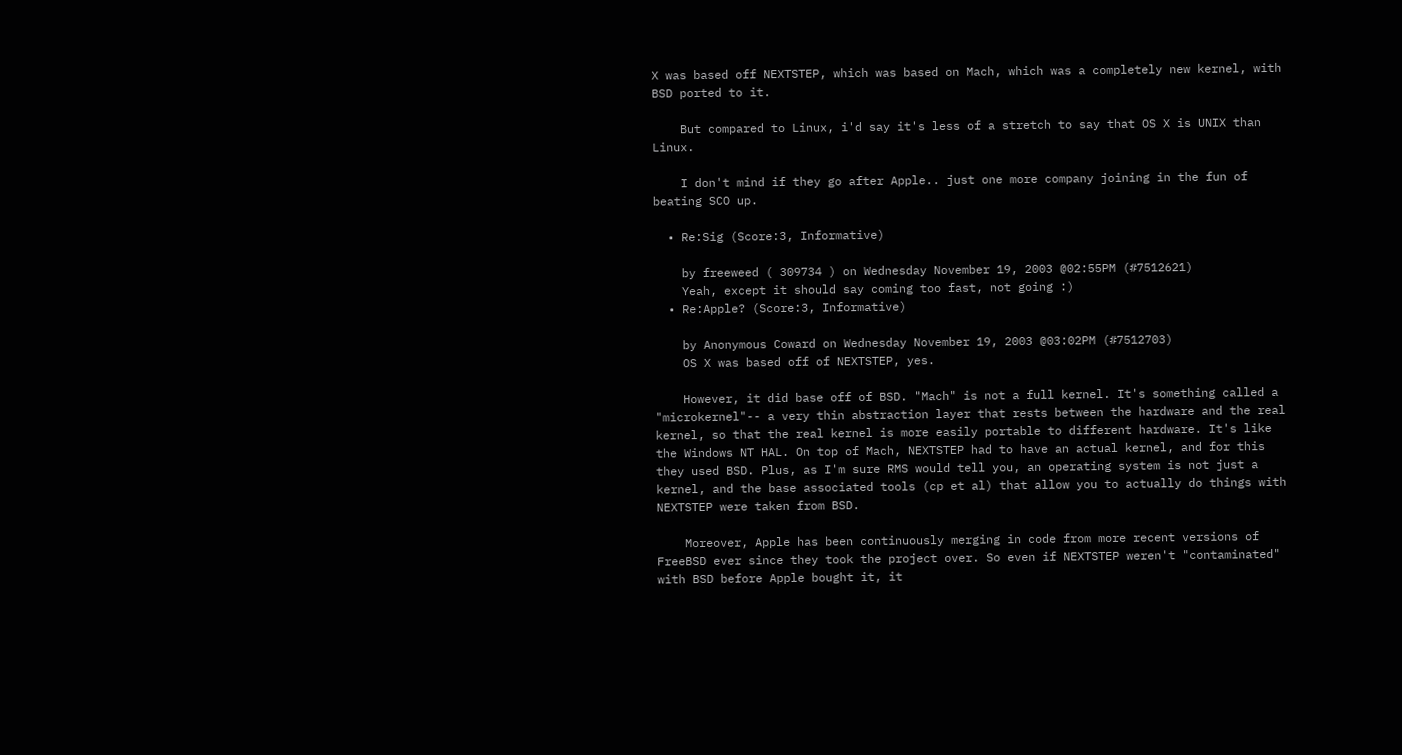X was based off NEXTSTEP, which was based on Mach, which was a completely new kernel, with BSD ported to it.

    But compared to Linux, i'd say it's less of a stretch to say that OS X is UNIX than Linux.

    I don't mind if they go after Apple.. just one more company joining in the fun of beating SCO up.

  • Re:Sig (Score:3, Informative)

    by freeweed ( 309734 ) on Wednesday November 19, 2003 @02:55PM (#7512621)
    Yeah, except it should say coming too fast, not going :)
  • Re:Apple? (Score:3, Informative)

    by Anonymous Coward on Wednesday November 19, 2003 @03:02PM (#7512703)
    OS X was based off of NEXTSTEP, yes.

    However, it did base off of BSD. "Mach" is not a full kernel. It's something called a "microkernel"-- a very thin abstraction layer that rests between the hardware and the real kernel, so that the real kernel is more easily portable to different hardware. It's like the Windows NT HAL. On top of Mach, NEXTSTEP had to have an actual kernel, and for this they used BSD. Plus, as I'm sure RMS would tell you, an operating system is not just a kernel, and the base associated tools (cp et al) that allow you to actually do things with NEXTSTEP were taken from BSD.

    Moreover, Apple has been continuously merging in code from more recent versions of FreeBSD ever since they took the project over. So even if NEXTSTEP weren't "contaminated" with BSD before Apple bought it, it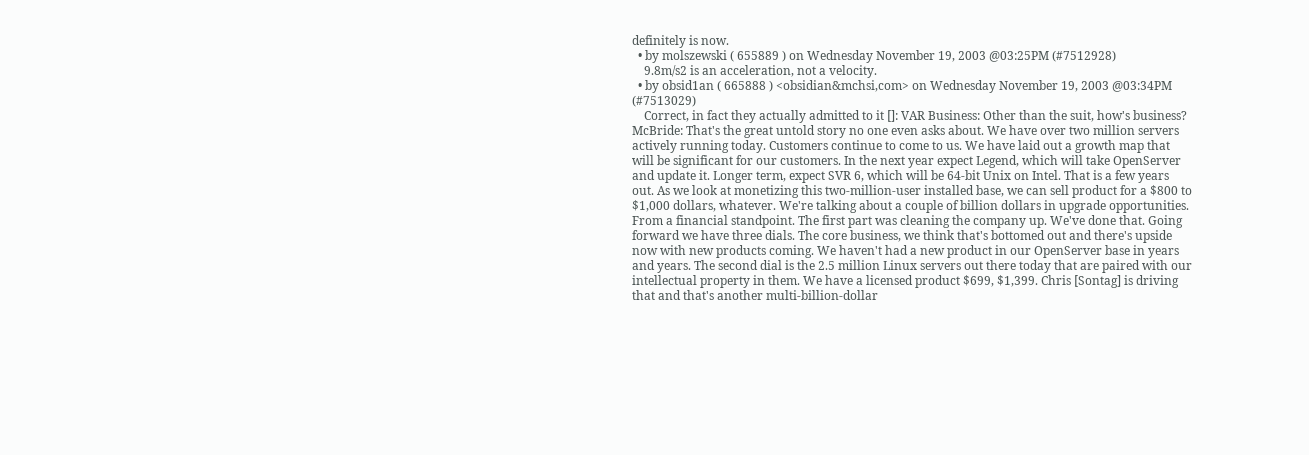definitely is now.
  • by molszewski ( 655889 ) on Wednesday November 19, 2003 @03:25PM (#7512928)
    9.8m/s2 is an acceleration, not a velocity.
  • by obsid1an ( 665888 ) <obsidian&mchsi,com> on Wednesday November 19, 2003 @03:34PM (#7513029)
    Correct, in fact they actually admitted to it []: VAR Business: Other than the suit, how's business? McBride: That's the great untold story no one even asks about. We have over two million servers actively running today. Customers continue to come to us. We have laid out a growth map that will be significant for our customers. In the next year expect Legend, which will take OpenServer and update it. Longer term, expect SVR 6, which will be 64-bit Unix on Intel. That is a few years out. As we look at monetizing this two-million-user installed base, we can sell product for a $800 to $1,000 dollars, whatever. We're talking about a couple of billion dollars in upgrade opportunities. From a financial standpoint. The first part was cleaning the company up. We've done that. Going forward we have three dials. The core business, we think that's bottomed out and there's upside now with new products coming. We haven't had a new product in our OpenServer base in years and years. The second dial is the 2.5 million Linux servers out there today that are paired with our intellectual property in them. We have a licensed product $699, $1,399. Chris [Sontag] is driving that and that's another multi-billion-dollar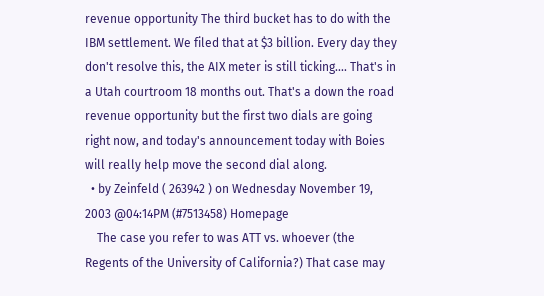revenue opportunity The third bucket has to do with the IBM settlement. We filed that at $3 billion. Every day they don't resolve this, the AIX meter is still ticking.... That's in a Utah courtroom 18 months out. That's a down the road revenue opportunity but the first two dials are going right now, and today's announcement today with Boies will really help move the second dial along.
  • by Zeinfeld ( 263942 ) on Wednesday November 19, 2003 @04:14PM (#7513458) Homepage
    The case you refer to was ATT vs. whoever (the Regents of the University of California?) That case may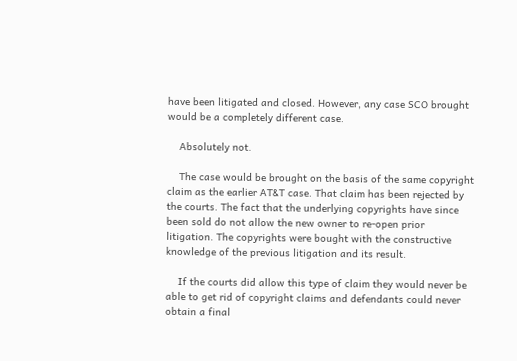have been litigated and closed. However, any case SCO brought would be a completely different case.

    Absolutely not.

    The case would be brought on the basis of the same copyright claim as the earlier AT&T case. That claim has been rejected by the courts. The fact that the underlying copyrights have since been sold do not allow the new owner to re-open prior litigation. The copyrights were bought with the constructive knowledge of the previous litigation and its result.

    If the courts did allow this type of claim they would never be able to get rid of copyright claims and defendants could never obtain a final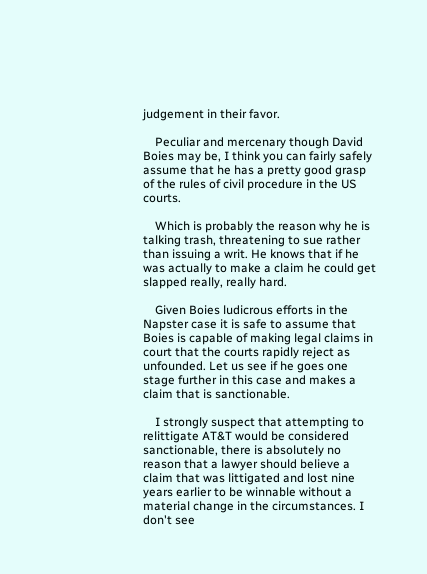judgement in their favor.

    Peculiar and mercenary though David Boies may be, I think you can fairly safely assume that he has a pretty good grasp of the rules of civil procedure in the US courts.

    Which is probably the reason why he is talking trash, threatening to sue rather than issuing a writ. He knows that if he was actually to make a claim he could get slapped really, really hard.

    Given Boies ludicrous efforts in the Napster case it is safe to assume that Boies is capable of making legal claims in court that the courts rapidly reject as unfounded. Let us see if he goes one stage further in this case and makes a claim that is sanctionable.

    I strongly suspect that attempting to relittigate AT&T would be considered sanctionable, there is absolutely no reason that a lawyer should believe a claim that was littigated and lost nine years earlier to be winnable without a material change in the circumstances. I don't see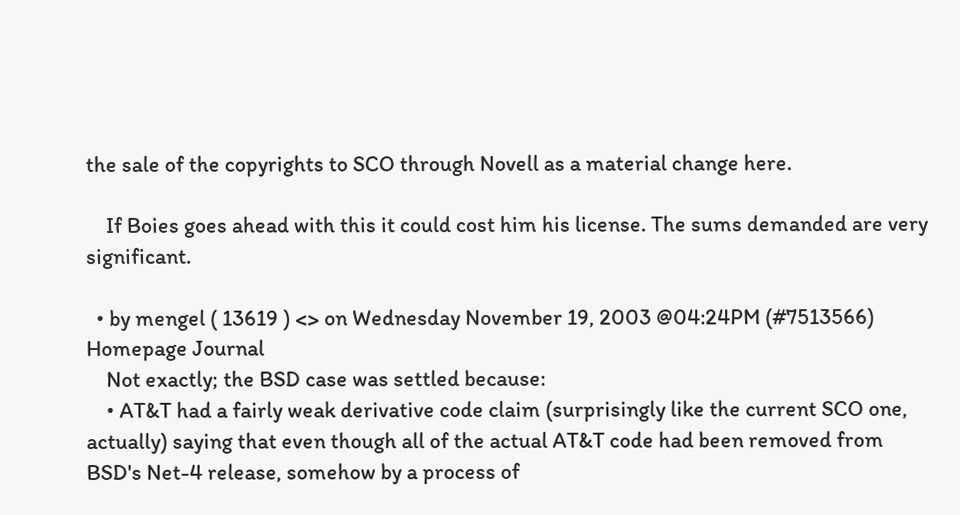the sale of the copyrights to SCO through Novell as a material change here.

    If Boies goes ahead with this it could cost him his license. The sums demanded are very significant.

  • by mengel ( 13619 ) <> on Wednesday November 19, 2003 @04:24PM (#7513566) Homepage Journal
    Not exactly; the BSD case was settled because:
    • AT&T had a fairly weak derivative code claim (surprisingly like the current SCO one, actually) saying that even though all of the actual AT&T code had been removed from BSD's Net-4 release, somehow by a process of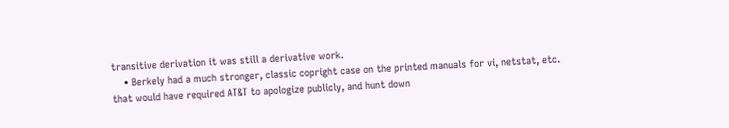transitive derivation it was still a derivative work.
    • Berkely had a much stronger, classic copright case on the printed manuals for vi, netstat, etc. that would have required AT&T to apologize publicly, and hunt down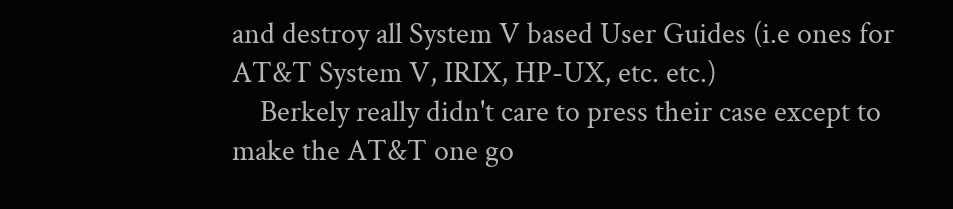and destroy all System V based User Guides (i.e ones for AT&T System V, IRIX, HP-UX, etc. etc.)
    Berkely really didn't care to press their case except to make the AT&T one go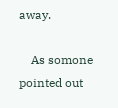away.

    As somone pointed out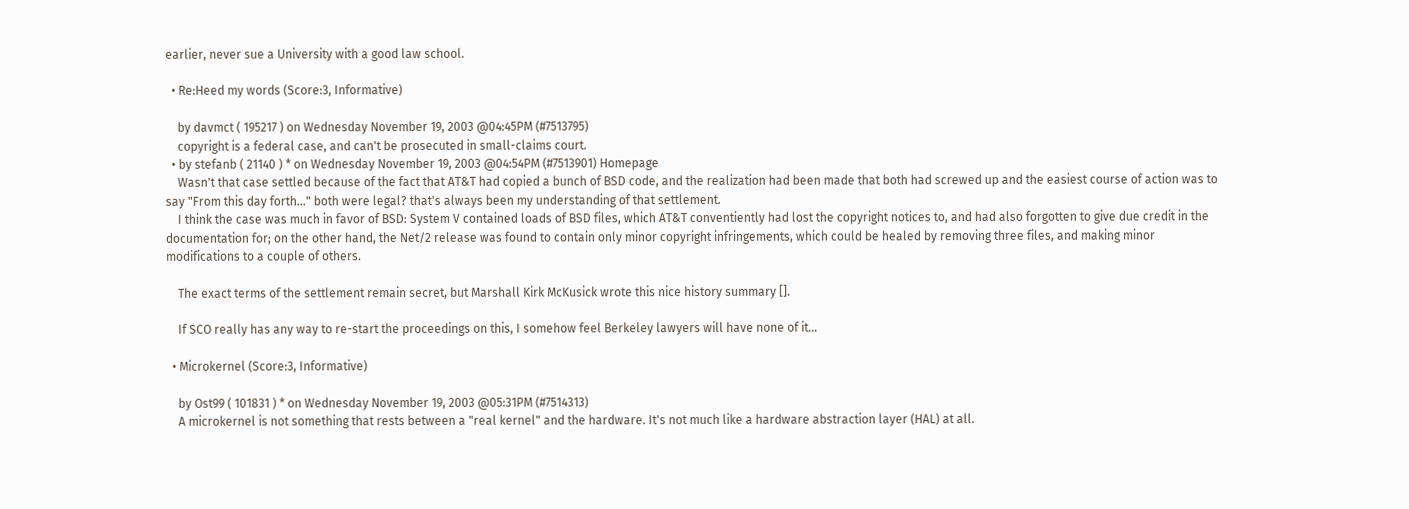earlier, never sue a University with a good law school.

  • Re:Heed my words (Score:3, Informative)

    by davmct ( 195217 ) on Wednesday November 19, 2003 @04:45PM (#7513795)
    copyright is a federal case, and can't be prosecuted in small-claims court.
  • by stefanb ( 21140 ) * on Wednesday November 19, 2003 @04:54PM (#7513901) Homepage
    Wasn't that case settled because of the fact that AT&T had copied a bunch of BSD code, and the realization had been made that both had screwed up and the easiest course of action was to say "From this day forth..." both were legal? that's always been my understanding of that settlement.
    I think the case was much in favor of BSD: System V contained loads of BSD files, which AT&T conventiently had lost the copyright notices to, and had also forgotten to give due credit in the documentation for; on the other hand, the Net/2 release was found to contain only minor copyright infringements, which could be healed by removing three files, and making minor modifications to a couple of others.

    The exact terms of the settlement remain secret, but Marshall Kirk McKusick wrote this nice history summary [].

    If SCO really has any way to re-start the proceedings on this, I somehow feel Berkeley lawyers will have none of it...

  • Microkernel (Score:3, Informative)

    by Ost99 ( 101831 ) * on Wednesday November 19, 2003 @05:31PM (#7514313)
    A microkernel is not something that rests between a "real kernel" and the hardware. It's not much like a hardware abstraction layer (HAL) at all.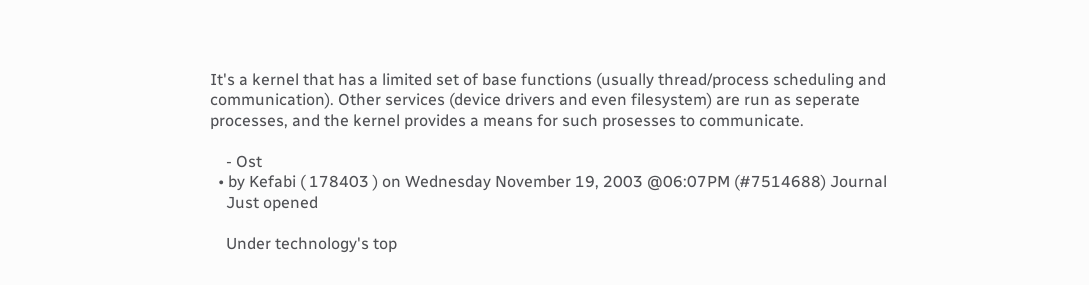It's a kernel that has a limited set of base functions (usually thread/process scheduling and communication). Other services (device drivers and even filesystem) are run as seperate processes, and the kernel provides a means for such prosesses to communicate.

    - Ost
  • by Kefabi ( 178403 ) on Wednesday November 19, 2003 @06:07PM (#7514688) Journal
    Just opened

    Under technology's top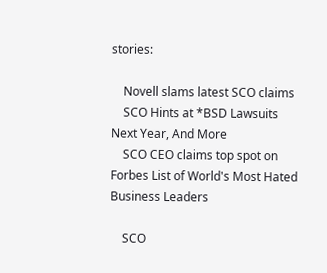stories:

    Novell slams latest SCO claims
    SCO Hints at *BSD Lawsuits Next Year, And More
    SCO CEO claims top spot on Forbes List of World's Most Hated Business Leaders

    SCO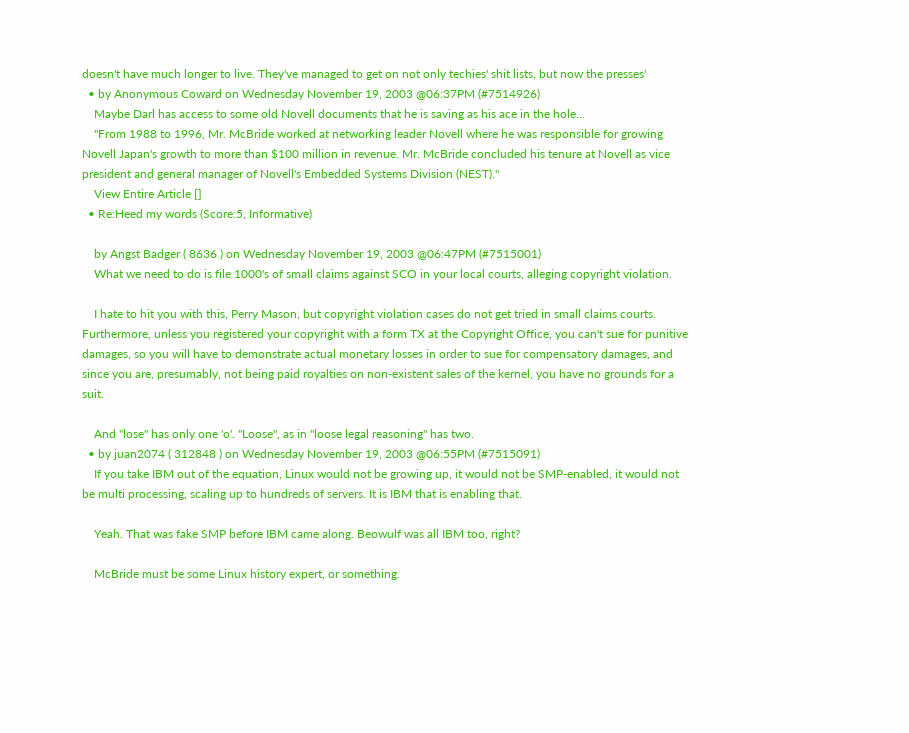doesn't have much longer to live. They've managed to get on not only techies' shit lists, but now the presses'
  • by Anonymous Coward on Wednesday November 19, 2003 @06:37PM (#7514926)
    Maybe Darl has access to some old Novell documents that he is saving as his ace in the hole...
    "From 1988 to 1996, Mr. McBride worked at networking leader Novell where he was responsible for growing Novell Japan's growth to more than $100 million in revenue. Mr. McBride concluded his tenure at Novell as vice president and general manager of Novell's Embedded Systems Division (NEST)."
    View Entire Article []
  • Re:Heed my words (Score:5, Informative)

    by Angst Badger ( 8636 ) on Wednesday November 19, 2003 @06:47PM (#7515001)
    What we need to do is file 1000's of small claims against SCO in your local courts, alleging copyright violation.

    I hate to hit you with this, Perry Mason, but copyright violation cases do not get tried in small claims courts. Furthermore, unless you registered your copyright with a form TX at the Copyright Office, you can't sue for punitive damages, so you will have to demonstrate actual monetary losses in order to sue for compensatory damages, and since you are, presumably, not being paid royalties on non-existent sales of the kernel, you have no grounds for a suit.

    And "lose" has only one 'o'. "Loose", as in "loose legal reasoning" has two.
  • by juan2074 ( 312848 ) on Wednesday November 19, 2003 @06:55PM (#7515091)
    If you take IBM out of the equation, Linux would not be growing up, it would not be SMP-enabled, it would not be multi processing, scaling up to hundreds of servers. It is IBM that is enabling that.

    Yeah. That was fake SMP before IBM came along. Beowulf was all IBM too, right?

    McBride must be some Linux history expert, or something.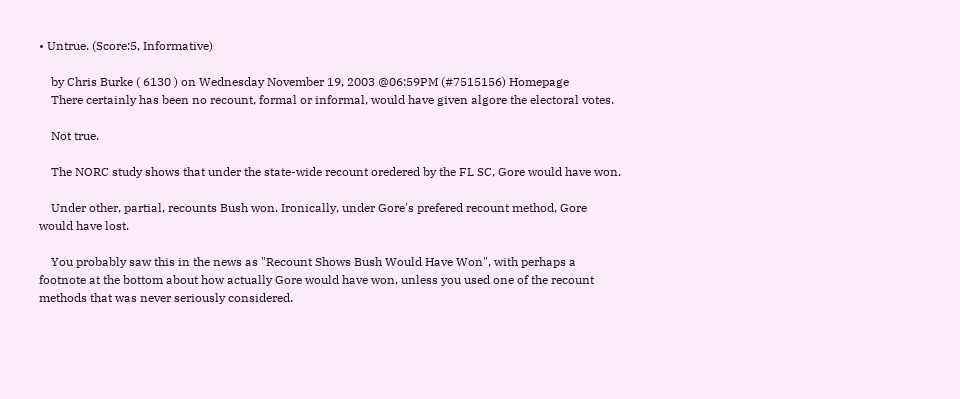• Untrue. (Score:5, Informative)

    by Chris Burke ( 6130 ) on Wednesday November 19, 2003 @06:59PM (#7515156) Homepage
    There certainly has been no recount, formal or informal, would have given algore the electoral votes.

    Not true.

    The NORC study shows that under the state-wide recount oredered by the FL SC, Gore would have won.

    Under other, partial, recounts Bush won. Ironically, under Gore's prefered recount method, Gore would have lost.

    You probably saw this in the news as "Recount Shows Bush Would Have Won", with perhaps a footnote at the bottom about how actually Gore would have won, unless you used one of the recount methods that was never seriously considered.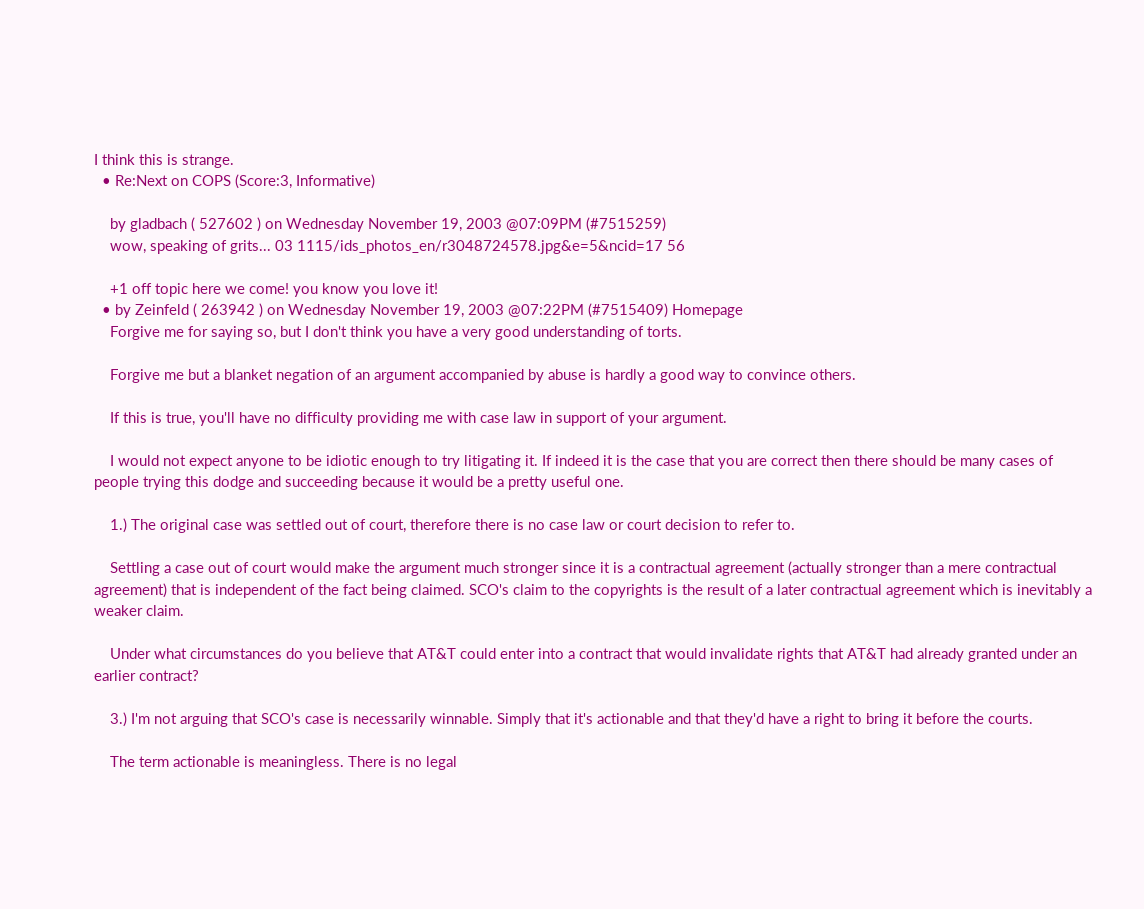I think this is strange.
  • Re:Next on COPS (Score:3, Informative)

    by gladbach ( 527602 ) on Wednesday November 19, 2003 @07:09PM (#7515259)
    wow, speaking of grits... 03 1115/ids_photos_en/r3048724578.jpg&e=5&ncid=17 56

    +1 off topic here we come! you know you love it!
  • by Zeinfeld ( 263942 ) on Wednesday November 19, 2003 @07:22PM (#7515409) Homepage
    Forgive me for saying so, but I don't think you have a very good understanding of torts.

    Forgive me but a blanket negation of an argument accompanied by abuse is hardly a good way to convince others.

    If this is true, you'll have no difficulty providing me with case law in support of your argument.

    I would not expect anyone to be idiotic enough to try litigating it. If indeed it is the case that you are correct then there should be many cases of people trying this dodge and succeeding because it would be a pretty useful one.

    1.) The original case was settled out of court, therefore there is no case law or court decision to refer to.

    Settling a case out of court would make the argument much stronger since it is a contractual agreement (actually stronger than a mere contractual agreement) that is independent of the fact being claimed. SCO's claim to the copyrights is the result of a later contractual agreement which is inevitably a weaker claim.

    Under what circumstances do you believe that AT&T could enter into a contract that would invalidate rights that AT&T had already granted under an earlier contract?

    3.) I'm not arguing that SCO's case is necessarily winnable. Simply that it's actionable and that they'd have a right to bring it before the courts.

    The term actionable is meaningless. There is no legal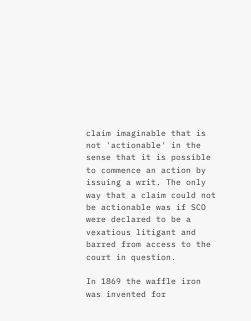claim imaginable that is not 'actionable' in the sense that it is possible to commence an action by issuing a writ. The only way that a claim could not be actionable was if SCO were declared to be a vexatious litigant and barred from access to the court in question.

In 1869 the waffle iron was invented for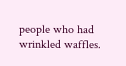people who had wrinkled waffles.